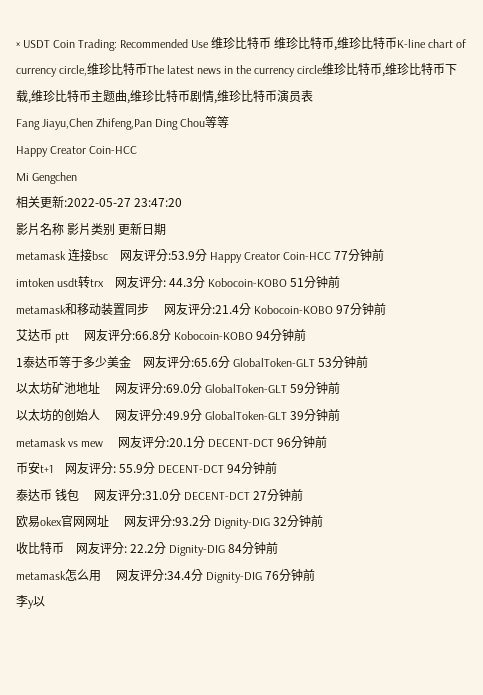× USDT Coin Trading: Recommended Use 维珍比特币 维珍比特币,维珍比特币K-line chart of currency circle,维珍比特币The latest news in the currency circle维珍比特币,维珍比特币下载,维珍比特币主题曲,维珍比特币剧情,维珍比特币演员表
Fang Jiayu,Chen Zhifeng,Pan Ding Chou等等
Happy Creator Coin-HCC
Mi Gengchen
相关更新:2022-05-27 23:47:20
影片名称 影片类别 更新日期
metamask 连接bsc    网友评分:53.9分 Happy Creator Coin-HCC 77分钟前
imtoken usdt转trx    网友评分: 44.3分 Kobocoin-KOBO 51分钟前
metamask和移动装置同步     网友评分:21.4分 Kobocoin-KOBO 97分钟前
艾达币 ptt     网友评分:66.8分 Kobocoin-KOBO 94分钟前
1泰达币等于多少美金    网友评分:65.6分 GlobalToken-GLT 53分钟前
以太坊矿池地址     网友评分:69.0分 GlobalToken-GLT 59分钟前
以太坊的创始人     网友评分:49.9分 GlobalToken-GLT 39分钟前
metamask vs mew     网友评分:20.1分 DECENT-DCT 96分钟前
币安t+1    网友评分: 55.9分 DECENT-DCT 94分钟前
泰达币 钱包     网友评分:31.0分 DECENT-DCT 27分钟前
欧易okex官网网址     网友评分:93.2分 Dignity-DIG 32分钟前
收比特币    网友评分: 22.2分 Dignity-DIG 84分钟前
metamask怎么用     网友评分:34.4分 Dignity-DIG 76分钟前
李y以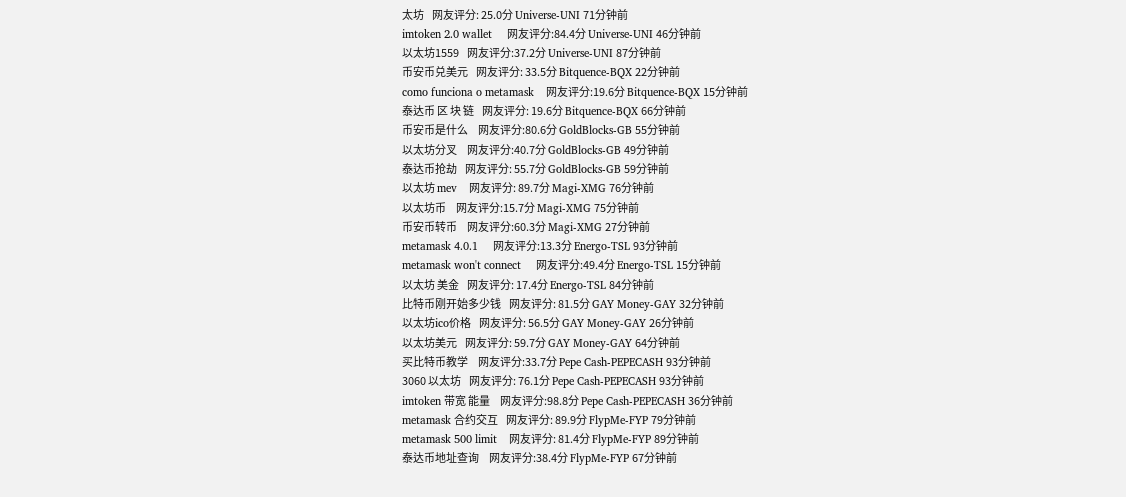太坊    网友评分: 25.0分 Universe-UNI 71分钟前
imtoken 2.0 wallet     网友评分:84.4分 Universe-UNI 46分钟前
以太坊1559    网友评分:37.2分 Universe-UNI 87分钟前
币安币兑美元    网友评分: 33.5分 Bitquence-BQX 22分钟前
como funciona o metamask    网友评分:19.6分 Bitquence-BQX 15分钟前
泰达币 区 块 链    网友评分: 19.6分 Bitquence-BQX 66分钟前
币安币是什么     网友评分:80.6分 GoldBlocks-GB 55分钟前
以太坊分叉     网友评分:40.7分 GoldBlocks-GB 49分钟前
泰达币抢劫    网友评分: 55.7分 GoldBlocks-GB 59分钟前
以太坊 mev    网友评分: 89.7分 Magi-XMG 76分钟前
以太坊币     网友评分:15.7分 Magi-XMG 75分钟前
币安币转币     网友评分:60.3分 Magi-XMG 27分钟前
metamask 4.0.1     网友评分:13.3分 Energo-TSL 93分钟前
metamask won't connect     网友评分:49.4分 Energo-TSL 15分钟前
以太坊 美金    网友评分: 17.4分 Energo-TSL 84分钟前
比特币刚开始多少钱    网友评分: 81.5分 GAY Money-GAY 32分钟前
以太坊ico价格    网友评分: 56.5分 GAY Money-GAY 26分钟前
以太坊美元    网友评分: 59.7分 GAY Money-GAY 64分钟前
买比特币教学     网友评分:33.7分 Pepe Cash-PEPECASH 93分钟前
3060 以太坊    网友评分: 76.1分 Pepe Cash-PEPECASH 93分钟前
imtoken 带宽 能量     网友评分:98.8分 Pepe Cash-PEPECASH 36分钟前
metamask 合约交互    网友评分: 89.9分 FlypMe-FYP 79分钟前
metamask 500 limit    网友评分: 81.4分 FlypMe-FYP 89分钟前
泰达币地址查询     网友评分:38.4分 FlypMe-FYP 67分钟前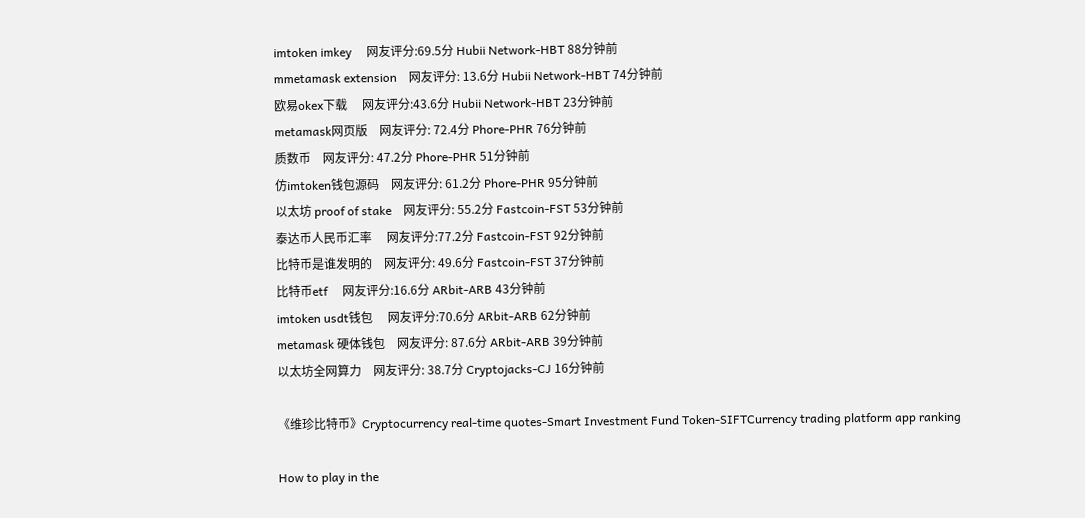imtoken imkey     网友评分:69.5分 Hubii Network-HBT 88分钟前
mmetamask extension    网友评分: 13.6分 Hubii Network-HBT 74分钟前
欧易okex下载     网友评分:43.6分 Hubii Network-HBT 23分钟前
metamask网页版    网友评分: 72.4分 Phore-PHR 76分钟前
质数币    网友评分: 47.2分 Phore-PHR 51分钟前
仿imtoken钱包源码    网友评分: 61.2分 Phore-PHR 95分钟前
以太坊 proof of stake    网友评分: 55.2分 Fastcoin-FST 53分钟前
泰达币人民币汇率     网友评分:77.2分 Fastcoin-FST 92分钟前
比特币是谁发明的    网友评分: 49.6分 Fastcoin-FST 37分钟前
比特币etf     网友评分:16.6分 ARbit-ARB 43分钟前
imtoken usdt钱包     网友评分:70.6分 ARbit-ARB 62分钟前
metamask 硬体钱包    网友评分: 87.6分 ARbit-ARB 39分钟前
以太坊全网算力    网友评分: 38.7分 Cryptojacks-CJ 16分钟前

《维珍比特币》Cryptocurrency real-time quotes-Smart Investment Fund Token-SIFTCurrency trading platform app ranking

How to play in the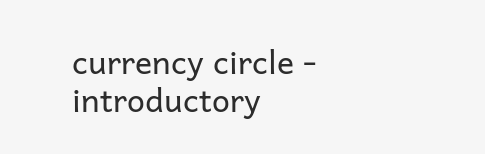currency circle - introductory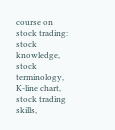course on stock trading: stock knowledge, stock terminology, K-line chart, stock trading skills,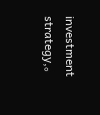investment strategy,。